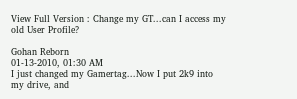View Full Version : Change my GT...can I access my old User Profile?

Gohan Reborn
01-13-2010, 01:30 AM
I just changed my Gamertag...Now I put 2k9 into my drive, and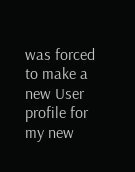was forced to make a new User profile for my new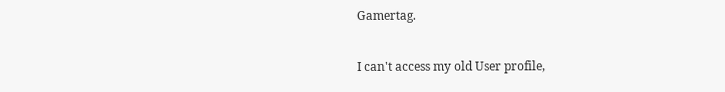Gamertag.

I can't access my old User profile,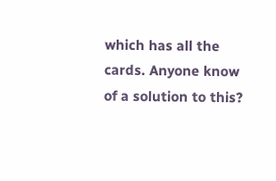which has all the cards. Anyone know of a solution to this?